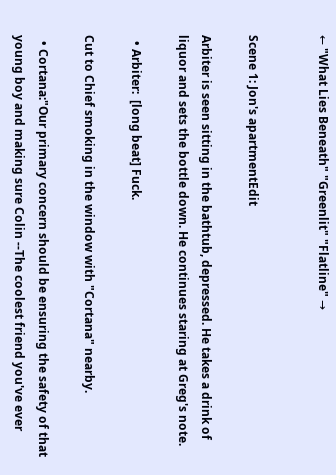← "What Lies Beneath" "Greenlit" "Flatline" →


Scene 1: Jon's apartmentEdit

Arbiter is seen sitting in the bathtub, depressed. He takes a drink of liquor and sets the bottle down. He continues staring at Greg's note.

  • Arbiter:  [long beat] Fuck.

Cut to Chief smoking in the window with "Cortana" nearby.

  • Cortana:"Our primary concern should be ensuring the safety of that young boy and making sure Colin --The coolest friend you've ever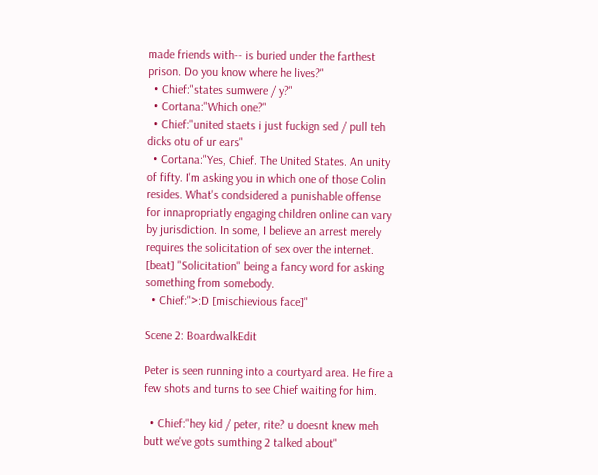made friends with-- is buried under the farthest prison. Do you know where he lives?"
  • Chief:"states sumwere / y?"
  • Cortana:"Which one?"
  • Chief:"united staets i just fuckign sed / pull teh dicks otu of ur ears"
  • Cortana:"Yes, Chief. The United States. An unity of fifty. I'm asking you in which one of those Colin resides. What's condsidered a punishable offense for innapropriatly engaging children online can vary by jurisdiction. In some, I believe an arrest merely requires the solicitation of sex over the internet. [beat] "Solicitation" being a fancy word for asking something from somebody.
  • Chief:">:D [mischievious face]"

Scene 2: BoardwalkEdit

Peter is seen running into a courtyard area. He fire a few shots and turns to see Chief waiting for him.

  • Chief:"hey kid / peter, rite? u doesnt knew meh butt we've gots sumthing 2 talked about"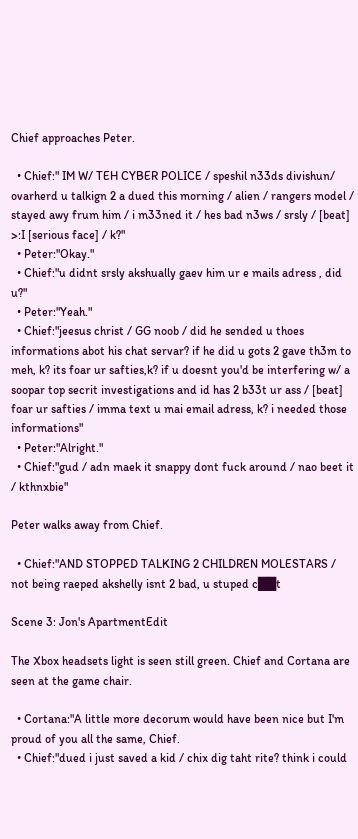Chief approaches Peter.

  • Chief:" IM W/ TEH CYBER POLICE / speshil n33ds divishun/ ovarherd u talkign 2 a dued this morning / alien / rangers model / stayed awy frum him / i m33ned it / hes bad n3ws / srsly / [beat] >:I [serious face] / k?"
  • Peter:"Okay."
  • Chief:"u didnt srsly akshually gaev him ur e mails adress , did u?"
  • Peter:"Yeah."
  • Chief:"jeesus christ / GG noob / did he sended u thoes informations abot his chat servar? if he did u gots 2 gave th3m to meh, k? its foar ur safties,k? if u doesnt you'd be interfering w/ a soopar top secrit investigations and id has 2 b33t ur ass / [beat] foar ur safties / imma text u mai email adress, k? i needed those informations"
  • Peter:"Alright."
  • Chief:"gud / adn maek it snappy dont fuck around / nao beet it / kthnxbie"

Peter walks away from Chief.

  • Chief:"AND STOPPED TALKING 2 CHILDREN MOLESTARS / not being raeped akshelly isnt 2 bad, u stuped c██t

Scene 3: Jon's ApartmentEdit

The Xbox headsets light is seen still green. Chief and Cortana are seen at the game chair.

  • Cortana:"A little more decorum would have been nice but I'm proud of you all the same, Chief.
  • Chief:"dued i just saved a kid / chix dig taht rite? think i could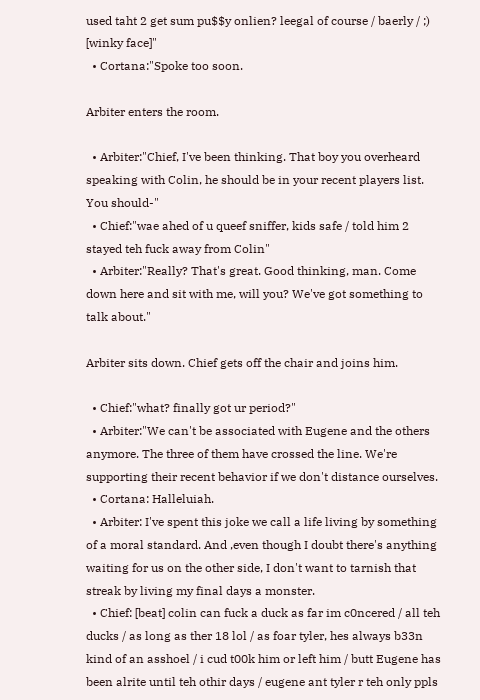used taht 2 get sum pu$$y onlien? leegal of course / baerly / ;) [winky face]"
  • Cortana:"Spoke too soon.

Arbiter enters the room.

  • Arbiter:"Chief, I've been thinking. That boy you overheard speaking with Colin, he should be in your recent players list. You should-"
  • Chief:"wae ahed of u queef sniffer, kids safe / told him 2 stayed teh fuck away from Colin"
  • Arbiter:"Really? That's great. Good thinking, man. Come down here and sit with me, will you? We've got something to talk about."

Arbiter sits down. Chief gets off the chair and joins him.

  • Chief:"what? finally got ur period?"
  • Arbiter:"We can't be associated with Eugene and the others anymore. The three of them have crossed the line. We're supporting their recent behavior if we don't distance ourselves.
  • Cortana: Halleluiah.
  • Arbiter: I've spent this joke we call a life living by something of a moral standard. And ,even though I doubt there's anything waiting for us on the other side, I don't want to tarnish that streak by living my final days a monster.
  • Chief: [beat] colin can fuck a duck as far im c0ncered / all teh ducks / as long as ther 18 lol / as foar tyler, hes always b33n kind of an asshoel / i cud t00k him or left him / butt Eugene has been alrite until teh othir days / eugene ant tyler r teh only ppls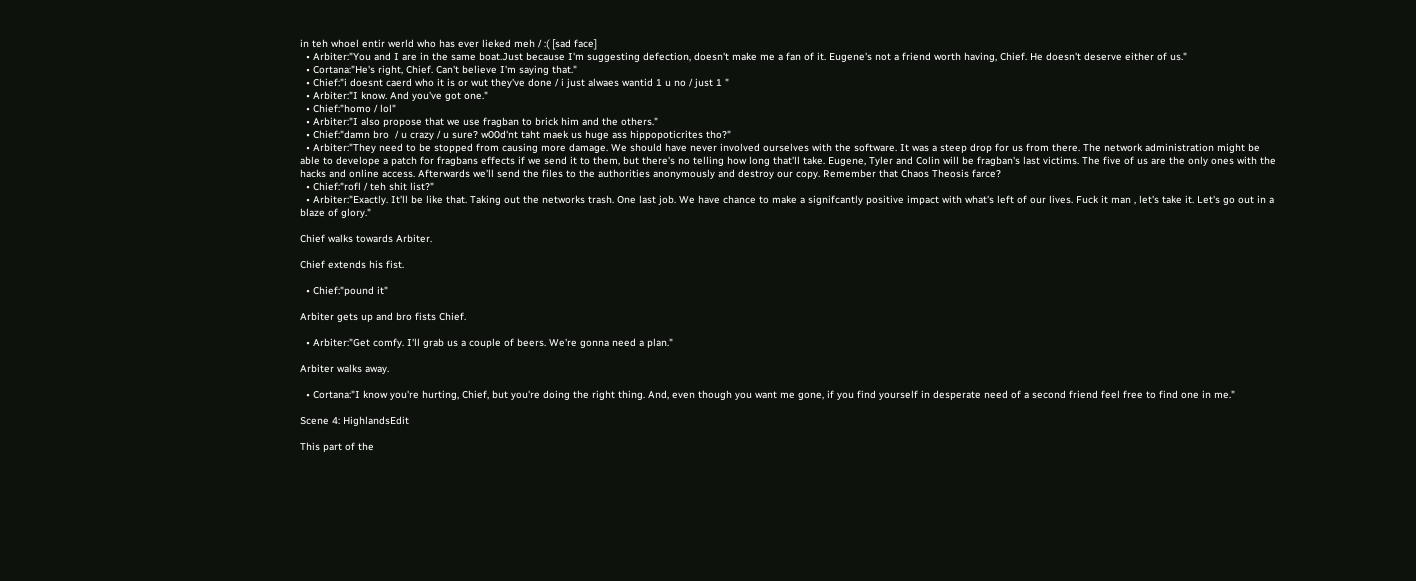in teh whoel entir werld who has ever lieked meh / :( [sad face]
  • Arbiter:"You and I are in the same boat.Just because I'm suggesting defection, doesn't make me a fan of it. Eugene's not a friend worth having, Chief. He doesn't deserve either of us."
  • Cortana:"He's right, Chief. Can't believe I'm saying that."
  • Chief:"i doesnt caerd who it is or wut they've done / i just alwaes wantid 1 u no / just 1 "
  • Arbiter:"I know. And you've got one."
  • Chief:"homo / lol"
  • Arbiter:"I also propose that we use fragban to brick him and the others."
  • Chief:"damn bro  / u crazy / u sure? w00d'nt taht maek us huge ass hippopoticrites tho?"
  • Arbiter:"They need to be stopped from causing more damage. We should have never involved ourselves with the software. It was a steep drop for us from there. The network administration might be able to develope a patch for fragbans effects if we send it to them, but there's no telling how long that'll take. Eugene, Tyler and Colin will be fragban's last victims. The five of us are the only ones with the hacks and online access. Afterwards we'll send the files to the authorities anonymously and destroy our copy. Remember that Chaos Theosis farce?
  • Chief:"rofl / teh shit list?"
  • Arbiter:"Exactly. It'll be like that. Taking out the networks trash. One last job. We have chance to make a signifcantly positive impact with what's left of our lives. Fuck it man , let's take it. Let's go out in a blaze of glory."

Chief walks towards Arbiter.

Chief extends his fist.

  • Chief:"pound it"

Arbiter gets up and bro fists Chief.

  • Arbiter:"Get comfy. I'll grab us a couple of beers. We're gonna need a plan."

Arbiter walks away.

  • Cortana:"I know you're hurting, Chief, but you're doing the right thing. And, even though you want me gone, if you find yourself in desperate need of a second friend feel free to find one in me."

Scene 4: HighlandsEdit

This part of the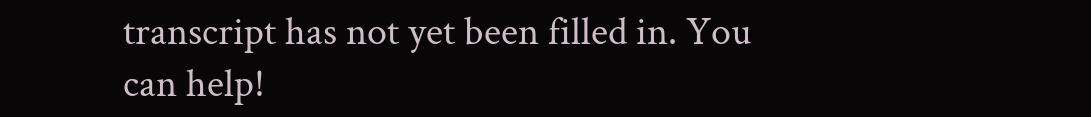transcript has not yet been filled in. You can help!